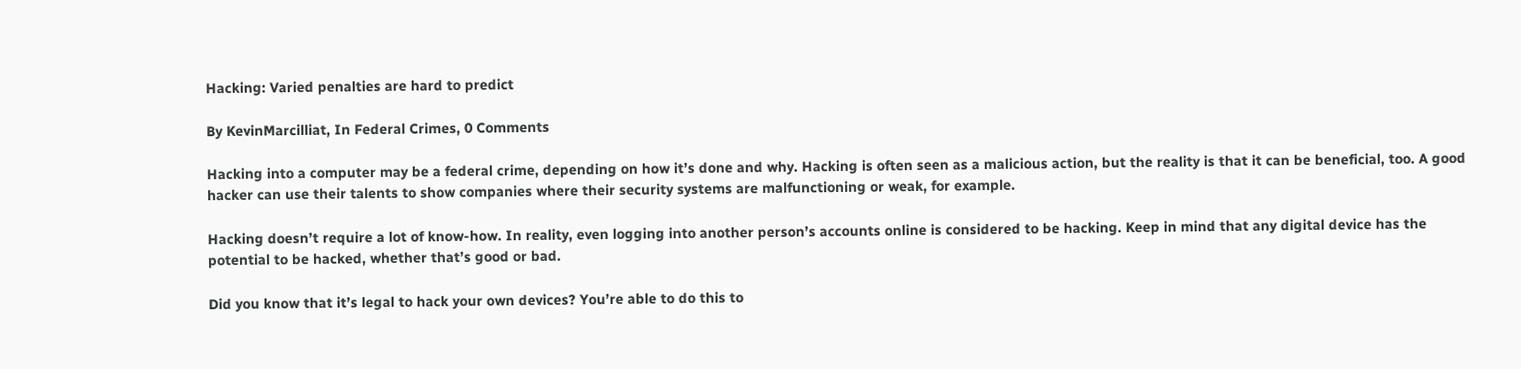Hacking: Varied penalties are hard to predict

By KevinMarcilliat, In Federal Crimes, 0 Comments

Hacking into a computer may be a federal crime, depending on how it’s done and why. Hacking is often seen as a malicious action, but the reality is that it can be beneficial, too. A good hacker can use their talents to show companies where their security systems are malfunctioning or weak, for example.

Hacking doesn’t require a lot of know-how. In reality, even logging into another person’s accounts online is considered to be hacking. Keep in mind that any digital device has the potential to be hacked, whether that’s good or bad.

Did you know that it’s legal to hack your own devices? You’re able to do this to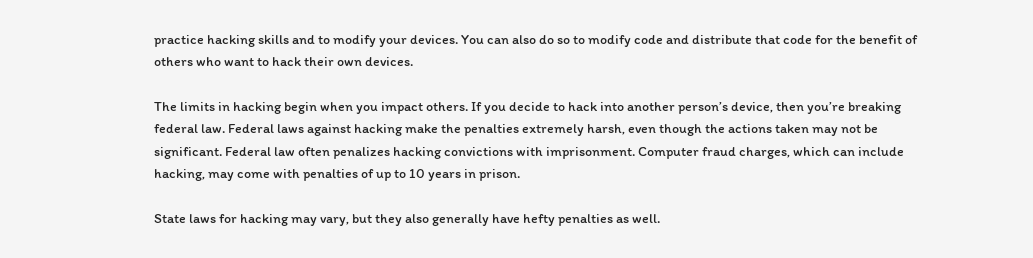practice hacking skills and to modify your devices. You can also do so to modify code and distribute that code for the benefit of others who want to hack their own devices.

The limits in hacking begin when you impact others. If you decide to hack into another person’s device, then you’re breaking federal law. Federal laws against hacking make the penalties extremely harsh, even though the actions taken may not be significant. Federal law often penalizes hacking convictions with imprisonment. Computer fraud charges, which can include hacking, may come with penalties of up to 10 years in prison.

State laws for hacking may vary, but they also generally have hefty penalties as well.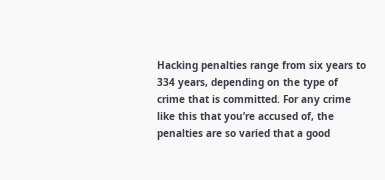Hacking penalties range from six years to 334 years, depending on the type of crime that is committed. For any crime like this that you’re accused of, the penalties are so varied that a good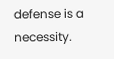defense is a necessity.